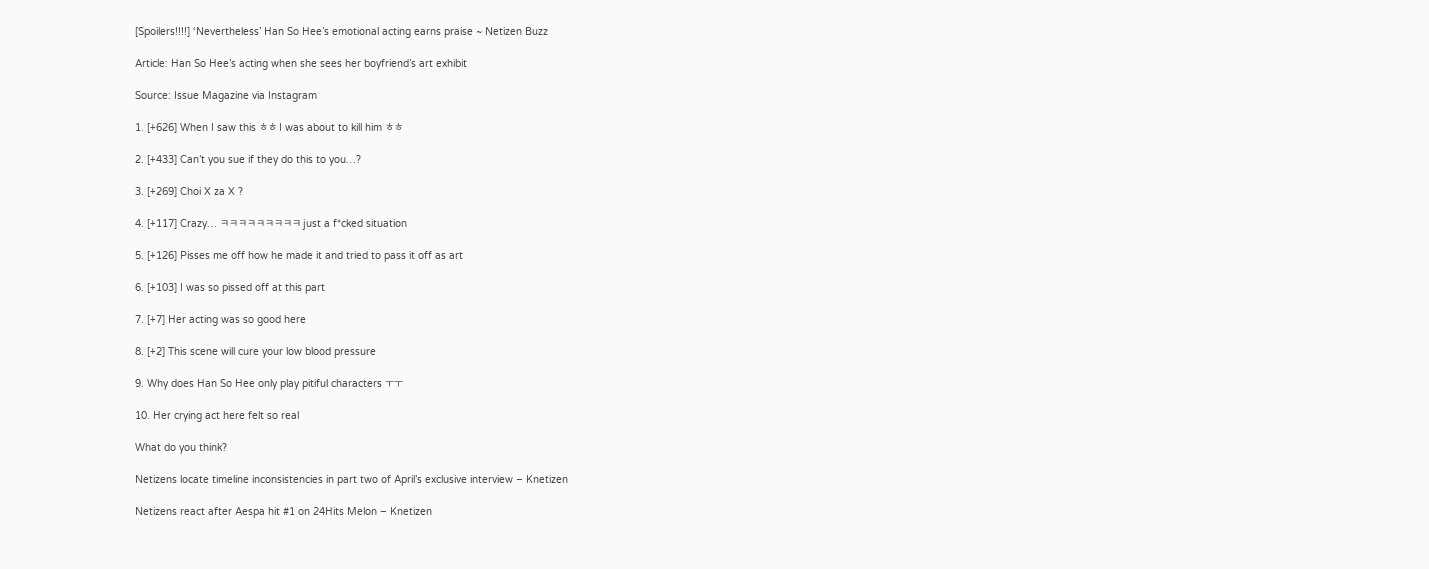[Spoilers!!!!] ‘Nevertheless’ Han So Hee’s emotional acting earns praise ~ Netizen Buzz

Article: Han So Hee’s acting when she sees her boyfriend’s art exhibit

Source: Issue Magazine via Instagram

1. [+626] When I saw this ㅎㅎ I was about to kill him ㅎㅎ

2. [+433] Can’t you sue if they do this to you…?

3. [+269] Choi X za X ?

4. [+117] Crazy… ㅋㅋㅋㅋㅋㅋㅋㅋㅋ just a f*cked situation

5. [+126] Pisses me off how he made it and tried to pass it off as art

6. [+103] I was so pissed off at this part

7. [+7] Her acting was so good here

8. [+2] This scene will cure your low blood pressure

9. Why does Han So Hee only play pitiful characters ㅜㅜ

10. Her crying act here felt so real

What do you think?

Netizens locate timeline inconsistencies in part two of April’s exclusive interview – Knetizen

Netizens react after Aespa hit #1 on 24Hits Melon – Knetizen